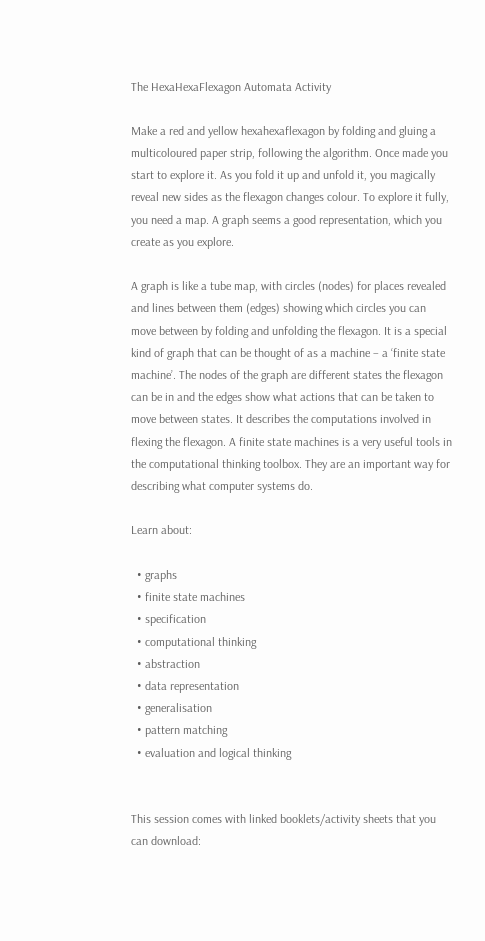The HexaHexaFlexagon Automata Activity

Make a red and yellow hexahexaflexagon by folding and gluing a multicoloured paper strip, following the algorithm. Once made you start to explore it. As you fold it up and unfold it, you magically reveal new sides as the flexagon changes colour. To explore it fully, you need a map. A graph seems a good representation, which you create as you explore.

A graph is like a tube map, with circles (nodes) for places revealed and lines between them (edges) showing which circles you can move between by folding and unfolding the flexagon. It is a special kind of graph that can be thought of as a machine – a ‘finite state machine’. The nodes of the graph are different states the flexagon can be in and the edges show what actions that can be taken to move between states. It describes the computations involved in flexing the flexagon. A finite state machines is a very useful tools in the computational thinking toolbox. They are an important way for describing what computer systems do.

Learn about:

  • graphs
  • finite state machines
  • specification
  • computational thinking
  • abstraction
  • data representation
  • generalisation
  • pattern matching
  • evaluation and logical thinking


This session comes with linked booklets/activity sheets that you can download: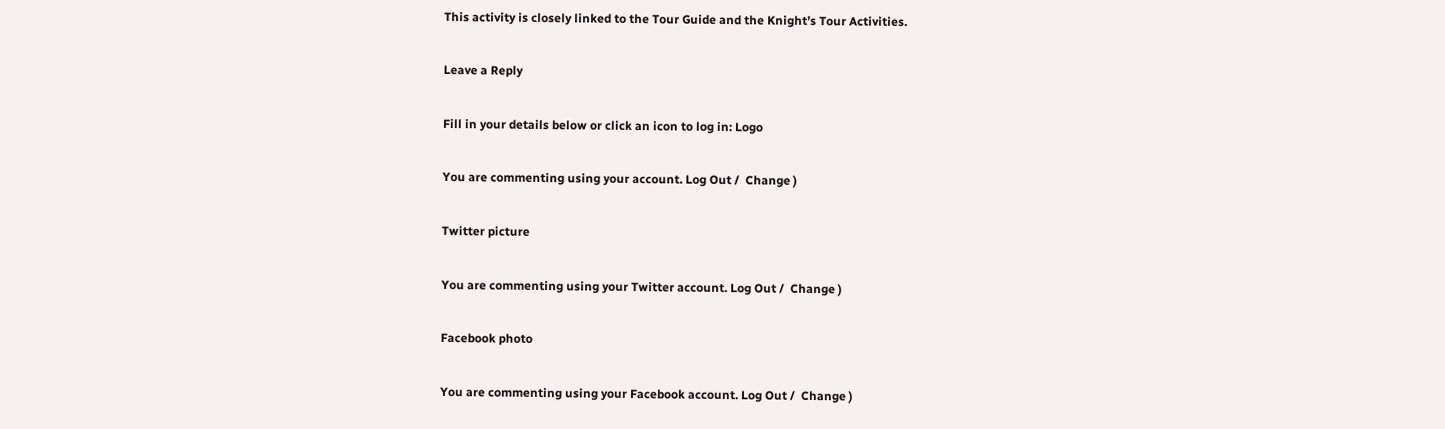This activity is closely linked to the Tour Guide and the Knight’s Tour Activities.

Leave a Reply

Fill in your details below or click an icon to log in: Logo

You are commenting using your account. Log Out /  Change )

Twitter picture

You are commenting using your Twitter account. Log Out /  Change )

Facebook photo

You are commenting using your Facebook account. Log Out /  Change )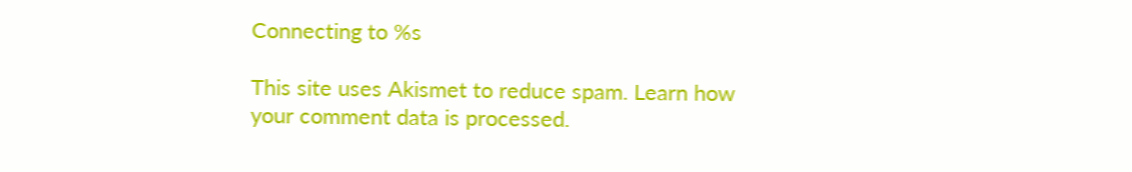Connecting to %s

This site uses Akismet to reduce spam. Learn how your comment data is processed.